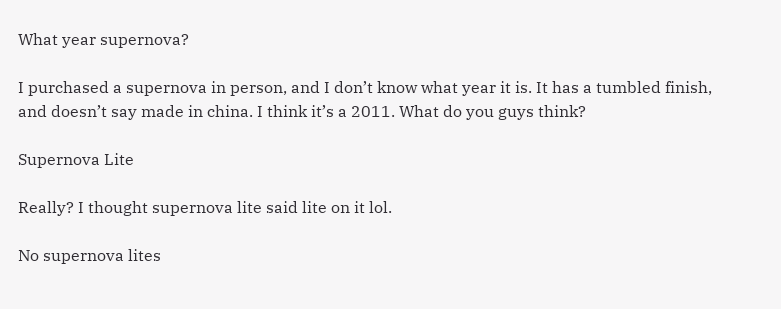What year supernova?

I purchased a supernova in person, and I don’t know what year it is. It has a tumbled finish, and doesn’t say made in china. I think it’s a 2011. What do you guys think?

Supernova Lite

Really? I thought supernova lite said lite on it lol.

No supernova lites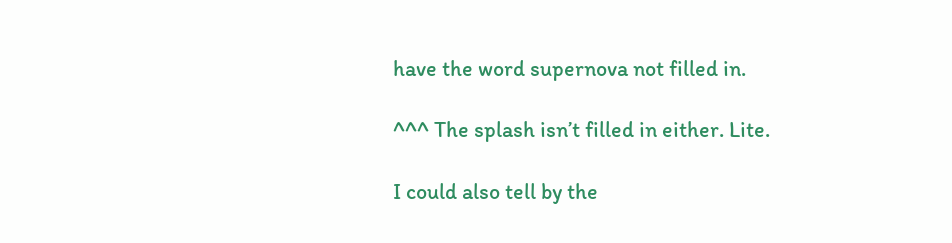have the word supernova not filled in.

^^^ The splash isn’t filled in either. Lite.

I could also tell by the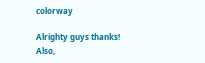colorway

Alrighty guys thanks!
Also,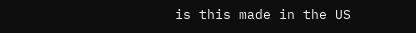is this made in the US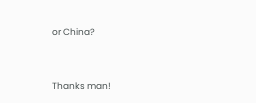or China?


Thanks man!